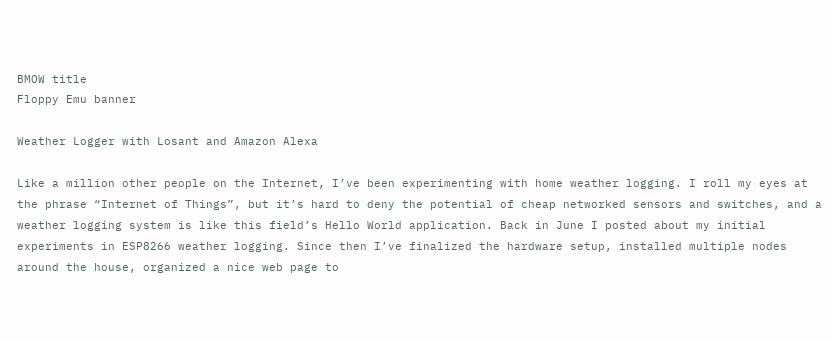BMOW title
Floppy Emu banner

Weather Logger with Losant and Amazon Alexa

Like a million other people on the Internet, I’ve been experimenting with home weather logging. I roll my eyes at the phrase “Internet of Things”, but it’s hard to deny the potential of cheap networked sensors and switches, and a weather logging system is like this field’s Hello World application. Back in June I posted about my initial experiments in ESP8266 weather logging. Since then I’ve finalized the hardware setup, installed multiple nodes around the house, organized a nice web page to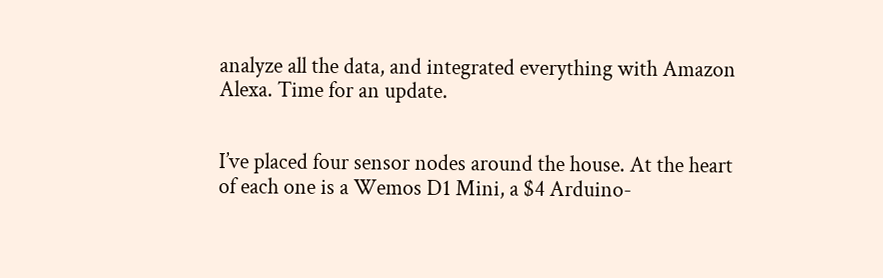analyze all the data, and integrated everything with Amazon Alexa. Time for an update.


I’ve placed four sensor nodes around the house. At the heart of each one is a Wemos D1 Mini, a $4 Arduino-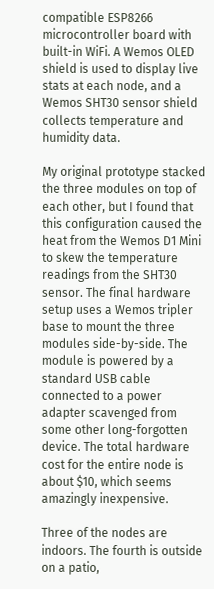compatible ESP8266 microcontroller board with built-in WiFi. A Wemos OLED shield is used to display live stats at each node, and a Wemos SHT30 sensor shield collects temperature and humidity data.

My original prototype stacked the three modules on top of each other, but I found that this configuration caused the heat from the Wemos D1 Mini to skew the temperature readings from the SHT30 sensor. The final hardware setup uses a Wemos tripler base to mount the three modules side-by-side. The module is powered by a standard USB cable connected to a power adapter scavenged from some other long-forgotten device. The total hardware cost for the entire node is about $10, which seems amazingly inexpensive.

Three of the nodes are indoors. The fourth is outside on a patio,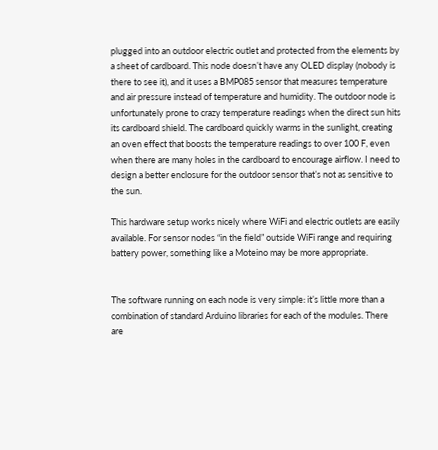plugged into an outdoor electric outlet and protected from the elements by a sheet of cardboard. This node doesn’t have any OLED display (nobody is there to see it), and it uses a BMP085 sensor that measures temperature and air pressure instead of temperature and humidity. The outdoor node is unfortunately prone to crazy temperature readings when the direct sun hits its cardboard shield. The cardboard quickly warms in the sunlight, creating an oven effect that boosts the temperature readings to over 100 F, even when there are many holes in the cardboard to encourage airflow. I need to design a better enclosure for the outdoor sensor that’s not as sensitive to the sun.

This hardware setup works nicely where WiFi and electric outlets are easily available. For sensor nodes “in the field” outside WiFi range and requiring battery power, something like a Moteino may be more appropriate.


The software running on each node is very simple: it’s little more than a combination of standard Arduino libraries for each of the modules. There are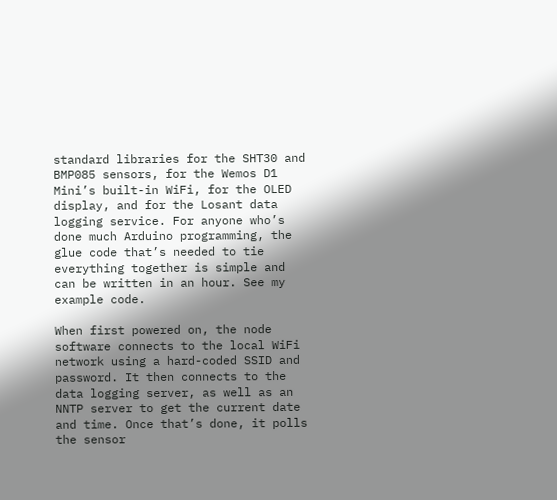standard libraries for the SHT30 and BMP085 sensors, for the Wemos D1 Mini’s built-in WiFi, for the OLED display, and for the Losant data logging service. For anyone who’s done much Arduino programming, the glue code that’s needed to tie everything together is simple and can be written in an hour. See my example code.

When first powered on, the node software connects to the local WiFi network using a hard-coded SSID and password. It then connects to the data logging server, as well as an NNTP server to get the current date and time. Once that’s done, it polls the sensor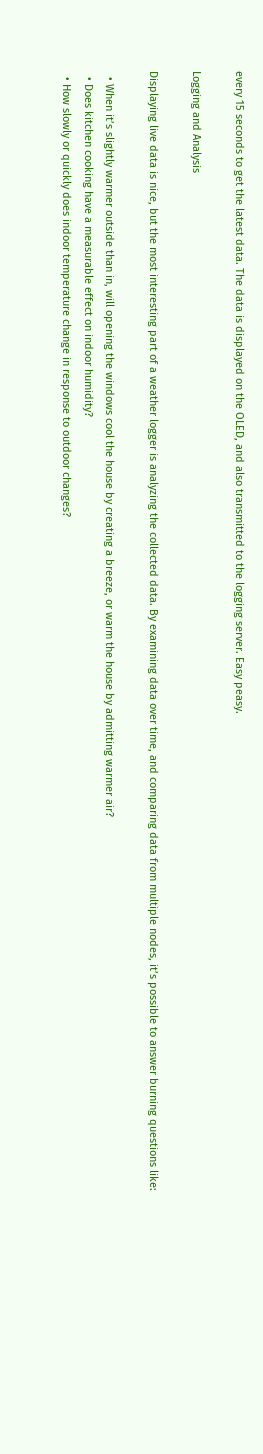every 15 seconds to get the latest data. The data is displayed on the OLED, and also transmitted to the logging server. Easy peasy.

Logging and Analysis

Displaying live data is nice, but the most interesting part of a weather logger is analyzing the collected data. By examining data over time, and comparing data from multiple nodes, it’s possible to answer burning questions like:

  • When it’s slightly warmer outside than in, will opening the windows cool the house by creating a breeze, or warm the house by admitting warmer air?
  • Does kitchen cooking have a measurable effect on indoor humidity?
  • How slowly or quickly does indoor temperature change in response to outdoor changes?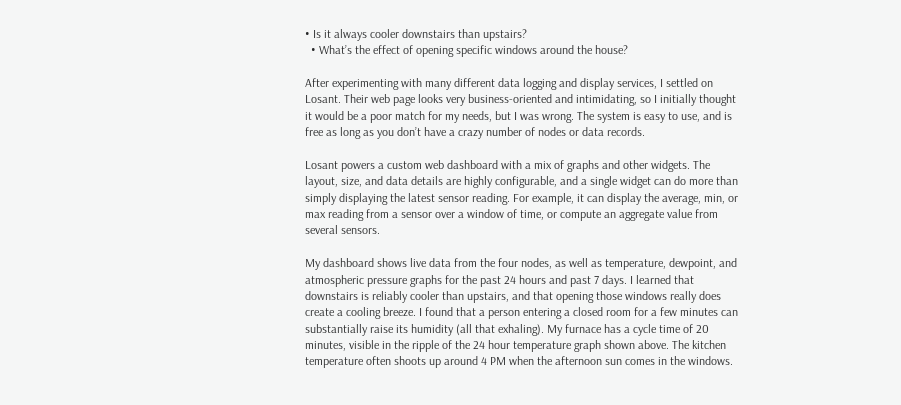• Is it always cooler downstairs than upstairs?
  • What’s the effect of opening specific windows around the house?

After experimenting with many different data logging and display services, I settled on Losant. Their web page looks very business-oriented and intimidating, so I initially thought it would be a poor match for my needs, but I was wrong. The system is easy to use, and is free as long as you don’t have a crazy number of nodes or data records.

Losant powers a custom web dashboard with a mix of graphs and other widgets. The layout, size, and data details are highly configurable, and a single widget can do more than simply displaying the latest sensor reading. For example, it can display the average, min, or max reading from a sensor over a window of time, or compute an aggregate value from several sensors.

My dashboard shows live data from the four nodes, as well as temperature, dewpoint, and atmospheric pressure graphs for the past 24 hours and past 7 days. I learned that downstairs is reliably cooler than upstairs, and that opening those windows really does create a cooling breeze. I found that a person entering a closed room for a few minutes can substantially raise its humidity (all that exhaling). My furnace has a cycle time of 20 minutes, visible in the ripple of the 24 hour temperature graph shown above. The kitchen temperature often shoots up around 4 PM when the afternoon sun comes in the windows.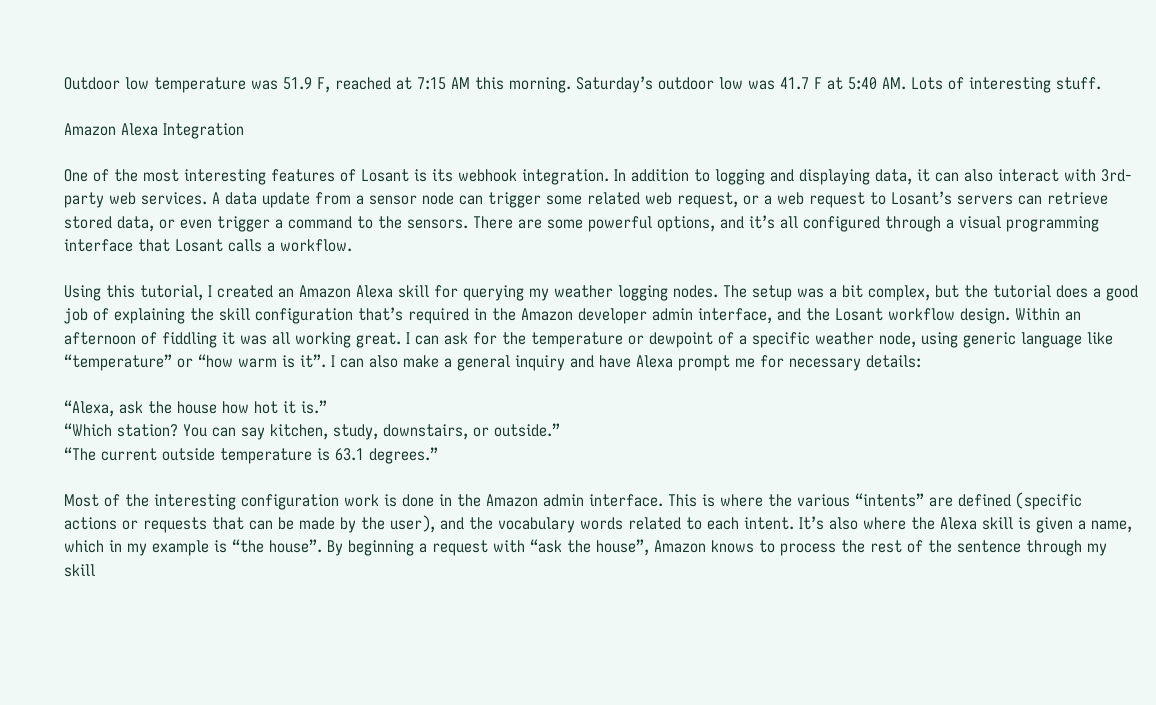Outdoor low temperature was 51.9 F, reached at 7:15 AM this morning. Saturday’s outdoor low was 41.7 F at 5:40 AM. Lots of interesting stuff.

Amazon Alexa Integration

One of the most interesting features of Losant is its webhook integration. In addition to logging and displaying data, it can also interact with 3rd-party web services. A data update from a sensor node can trigger some related web request, or a web request to Losant’s servers can retrieve stored data, or even trigger a command to the sensors. There are some powerful options, and it’s all configured through a visual programming interface that Losant calls a workflow.

Using this tutorial, I created an Amazon Alexa skill for querying my weather logging nodes. The setup was a bit complex, but the tutorial does a good job of explaining the skill configuration that’s required in the Amazon developer admin interface, and the Losant workflow design. Within an afternoon of fiddling it was all working great. I can ask for the temperature or dewpoint of a specific weather node, using generic language like “temperature” or “how warm is it”. I can also make a general inquiry and have Alexa prompt me for necessary details:

“Alexa, ask the house how hot it is.”
“Which station? You can say kitchen, study, downstairs, or outside.”
“The current outside temperature is 63.1 degrees.”

Most of the interesting configuration work is done in the Amazon admin interface. This is where the various “intents” are defined (specific actions or requests that can be made by the user), and the vocabulary words related to each intent. It’s also where the Alexa skill is given a name, which in my example is “the house”. By beginning a request with “ask the house”, Amazon knows to process the rest of the sentence through my skill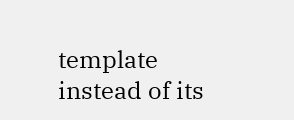template instead of its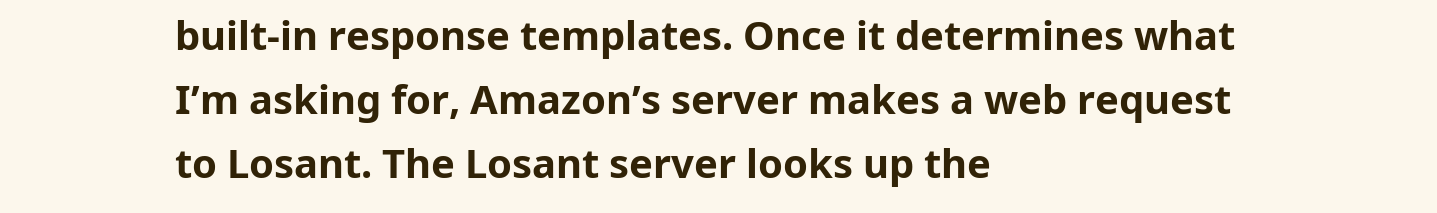built-in response templates. Once it determines what I’m asking for, Amazon’s server makes a web request to Losant. The Losant server looks up the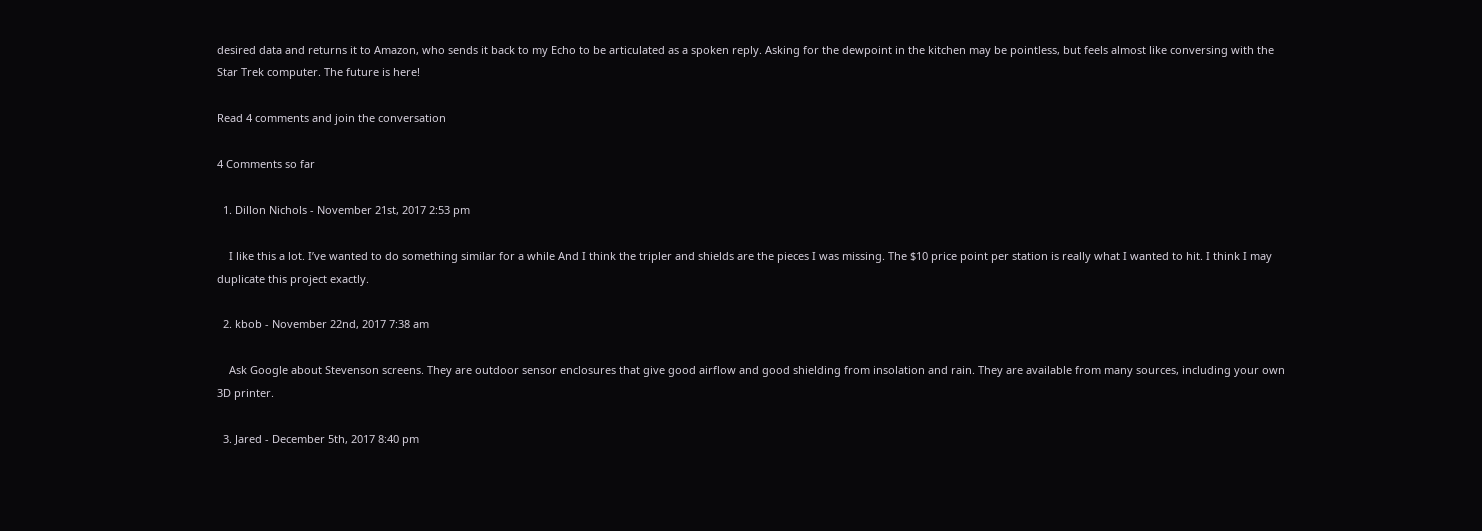desired data and returns it to Amazon, who sends it back to my Echo to be articulated as a spoken reply. Asking for the dewpoint in the kitchen may be pointless, but feels almost like conversing with the Star Trek computer. The future is here!

Read 4 comments and join the conversation

4 Comments so far

  1. Dillon Nichols - November 21st, 2017 2:53 pm

    I like this a lot. I’ve wanted to do something similar for a while And I think the tripler and shields are the pieces I was missing. The $10 price point per station is really what I wanted to hit. I think I may duplicate this project exactly.

  2. kbob - November 22nd, 2017 7:38 am

    Ask Google about Stevenson screens. They are outdoor sensor enclosures that give good airflow and good shielding from insolation and rain. They are available from many sources, including your own 3D printer.

  3. Jared - December 5th, 2017 8:40 pm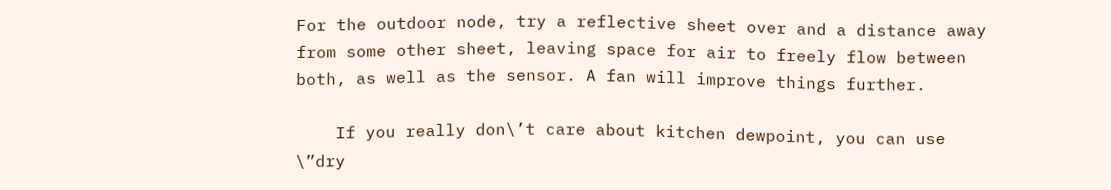For the outdoor node, try a reflective sheet over and a distance away from some other sheet, leaving space for air to freely flow between both, as well as the sensor. A fan will improve things further.

    If you really don\’t care about kitchen dewpoint, you can use \”dry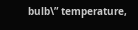bulb\” temperature,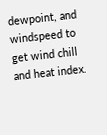dewpoint, and windspeed to get wind chill and heat index.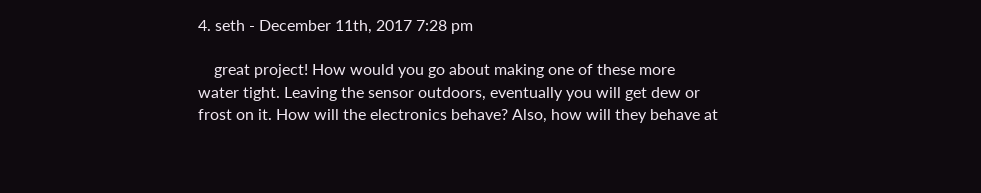4. seth - December 11th, 2017 7:28 pm

    great project! How would you go about making one of these more water tight. Leaving the sensor outdoors, eventually you will get dew or frost on it. How will the electronics behave? Also, how will they behave at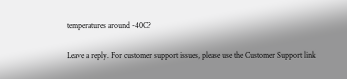temperatures around -40C?

Leave a reply. For customer support issues, please use the Customer Support link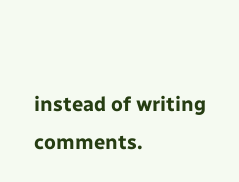instead of writing comments.